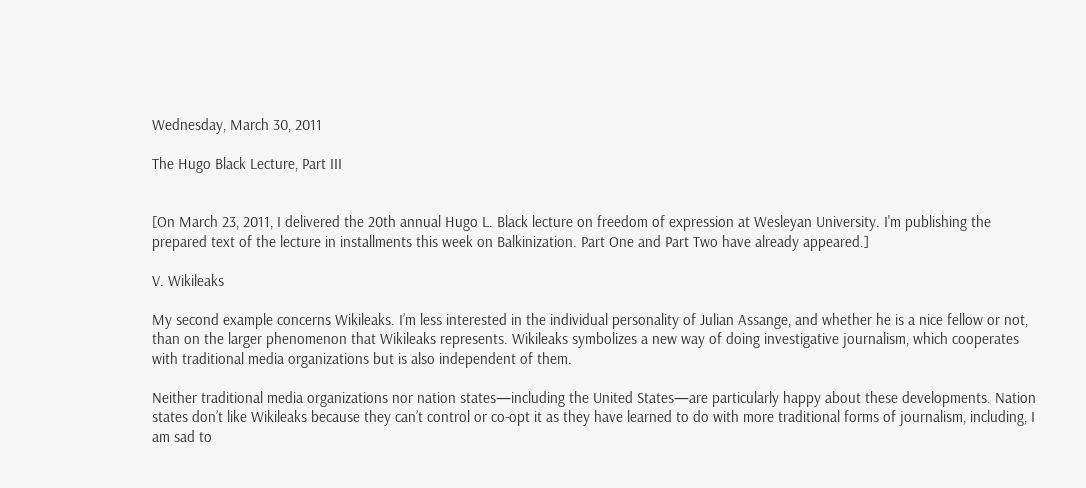Wednesday, March 30, 2011

The Hugo Black Lecture, Part III


[On March 23, 2011, I delivered the 20th annual Hugo L. Black lecture on freedom of expression at Wesleyan University. I'm publishing the prepared text of the lecture in installments this week on Balkinization. Part One and Part Two have already appeared.]

V. Wikileaks

My second example concerns Wikileaks. I’m less interested in the individual personality of Julian Assange, and whether he is a nice fellow or not, than on the larger phenomenon that Wikileaks represents. Wikileaks symbolizes a new way of doing investigative journalism, which cooperates with traditional media organizations but is also independent of them.

Neither traditional media organizations nor nation states—including the United States—are particularly happy about these developments. Nation states don’t like Wikileaks because they can’t control or co-opt it as they have learned to do with more traditional forms of journalism, including, I am sad to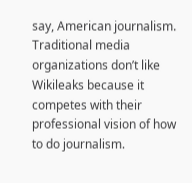say, American journalism. Traditional media organizations don’t like Wikileaks because it competes with their professional vision of how to do journalism.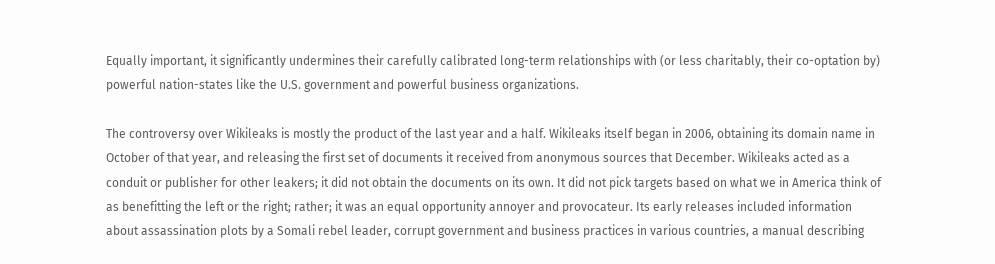Equally important, it significantly undermines their carefully calibrated long-term relationships with (or less charitably, their co-optation by) powerful nation-states like the U.S. government and powerful business organizations.

The controversy over Wikileaks is mostly the product of the last year and a half. Wikileaks itself began in 2006, obtaining its domain name in October of that year, and releasing the first set of documents it received from anonymous sources that December. Wikileaks acted as a conduit or publisher for other leakers; it did not obtain the documents on its own. It did not pick targets based on what we in America think of as benefitting the left or the right; rather; it was an equal opportunity annoyer and provocateur. Its early releases included information about assassination plots by a Somali rebel leader, corrupt government and business practices in various countries, a manual describing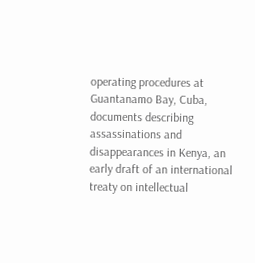operating procedures at Guantanamo Bay, Cuba, documents describing assassinations and disappearances in Kenya, an early draft of an international treaty on intellectual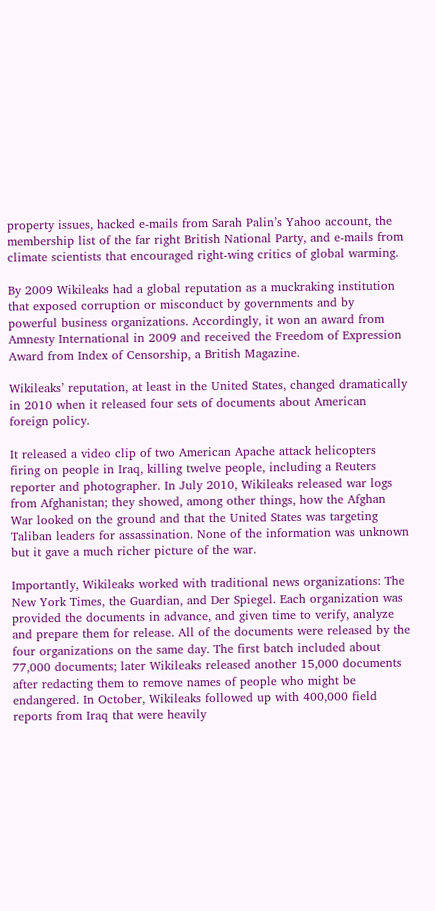property issues, hacked e-mails from Sarah Palin’s Yahoo account, the membership list of the far right British National Party, and e-mails from climate scientists that encouraged right-wing critics of global warming.

By 2009 Wikileaks had a global reputation as a muckraking institution that exposed corruption or misconduct by governments and by powerful business organizations. Accordingly, it won an award from Amnesty International in 2009 and received the Freedom of Expression Award from Index of Censorship, a British Magazine.

Wikileaks’ reputation, at least in the United States, changed dramatically in 2010 when it released four sets of documents about American foreign policy.

It released a video clip of two American Apache attack helicopters firing on people in Iraq, killing twelve people, including a Reuters reporter and photographer. In July 2010, Wikileaks released war logs from Afghanistan; they showed, among other things, how the Afghan War looked on the ground and that the United States was targeting Taliban leaders for assassination. None of the information was unknown but it gave a much richer picture of the war.

Importantly, Wikileaks worked with traditional news organizations: The New York Times, the Guardian, and Der Spiegel. Each organization was provided the documents in advance, and given time to verify, analyze and prepare them for release. All of the documents were released by the four organizations on the same day. The first batch included about 77,000 documents; later Wikileaks released another 15,000 documents after redacting them to remove names of people who might be endangered. In October, Wikileaks followed up with 400,000 field reports from Iraq that were heavily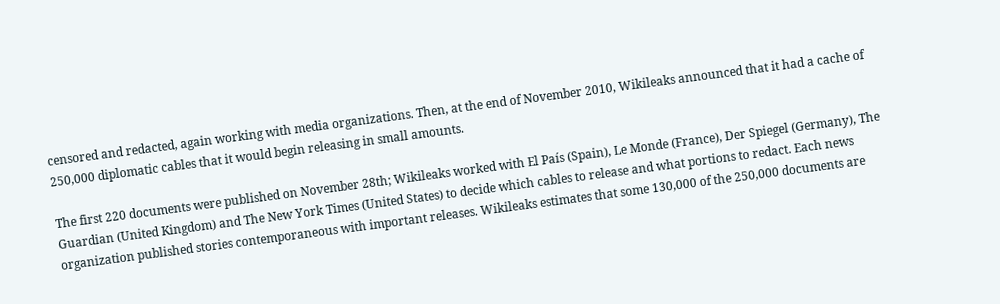censored and redacted, again working with media organizations. Then, at the end of November 2010, Wikileaks announced that it had a cache of 250,000 diplomatic cables that it would begin releasing in small amounts.

The first 220 documents were published on November 28th; Wikileaks worked with El País (Spain), Le Monde (France), Der Spiegel (Germany), The Guardian (United Kingdom) and The New York Times (United States) to decide which cables to release and what portions to redact. Each news organization published stories contemporaneous with important releases. Wikileaks estimates that some 130,000 of the 250,000 documents are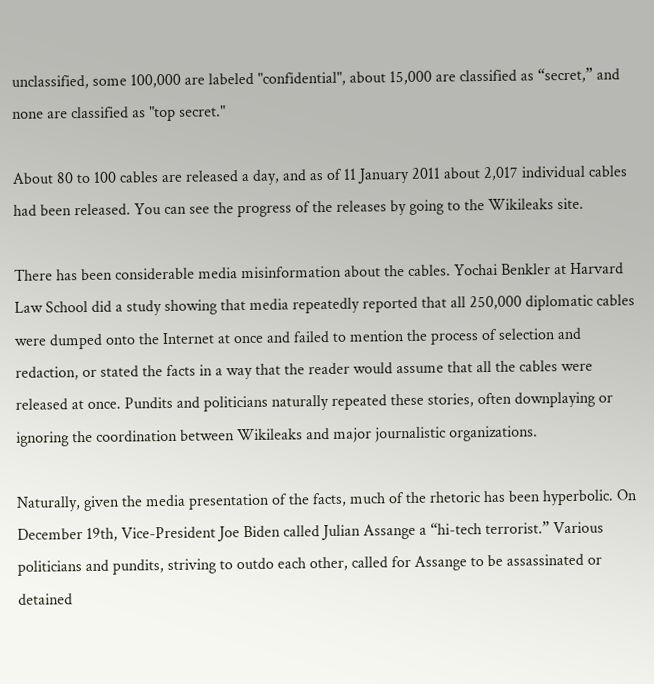unclassified, some 100,000 are labeled "confidential", about 15,000 are classified as “secret,” and none are classified as "top secret."

About 80 to 100 cables are released a day, and as of 11 January 2011 about 2,017 individual cables had been released. You can see the progress of the releases by going to the Wikileaks site.

There has been considerable media misinformation about the cables. Yochai Benkler at Harvard Law School did a study showing that media repeatedly reported that all 250,000 diplomatic cables were dumped onto the Internet at once and failed to mention the process of selection and redaction, or stated the facts in a way that the reader would assume that all the cables were released at once. Pundits and politicians naturally repeated these stories, often downplaying or ignoring the coordination between Wikileaks and major journalistic organizations.

Naturally, given the media presentation of the facts, much of the rhetoric has been hyperbolic. On December 19th, Vice-President Joe Biden called Julian Assange a “hi-tech terrorist.” Various politicians and pundits, striving to outdo each other, called for Assange to be assassinated or detained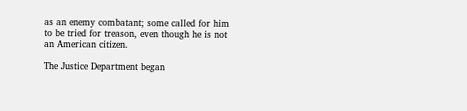as an enemy combatant; some called for him to be tried for treason, even though he is not an American citizen.

The Justice Department began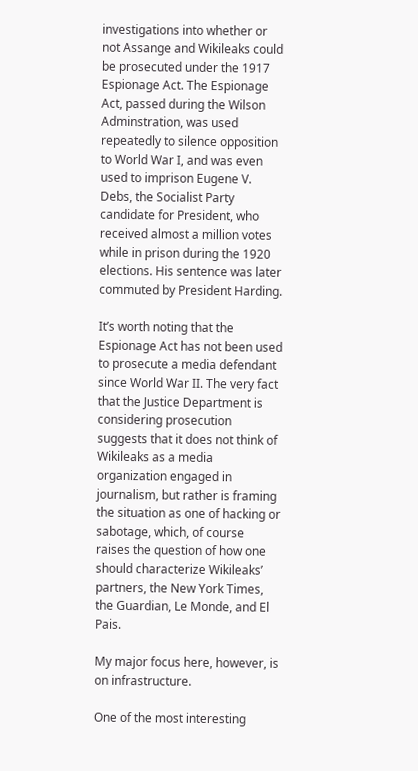investigations into whether or not Assange and Wikileaks could be prosecuted under the 1917 Espionage Act. The Espionage Act, passed during the Wilson Adminstration, was used repeatedly to silence opposition to World War I, and was even used to imprison Eugene V. Debs, the Socialist Party candidate for President, who received almost a million votes while in prison during the 1920 elections. His sentence was later commuted by President Harding.

It’s worth noting that the Espionage Act has not been used to prosecute a media defendant since World War II. The very fact that the Justice Department is considering prosecution suggests that it does not think of Wikileaks as a media organization engaged in journalism, but rather is framing the situation as one of hacking or sabotage, which, of course raises the question of how one should characterize Wikileaks’ partners, the New York Times, the Guardian, Le Monde, and El Pais.

My major focus here, however, is on infrastructure.

One of the most interesting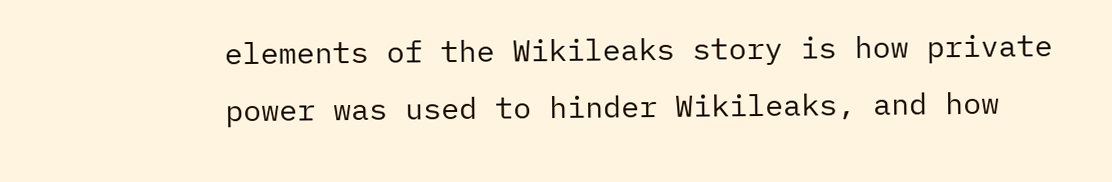elements of the Wikileaks story is how private power was used to hinder Wikileaks, and how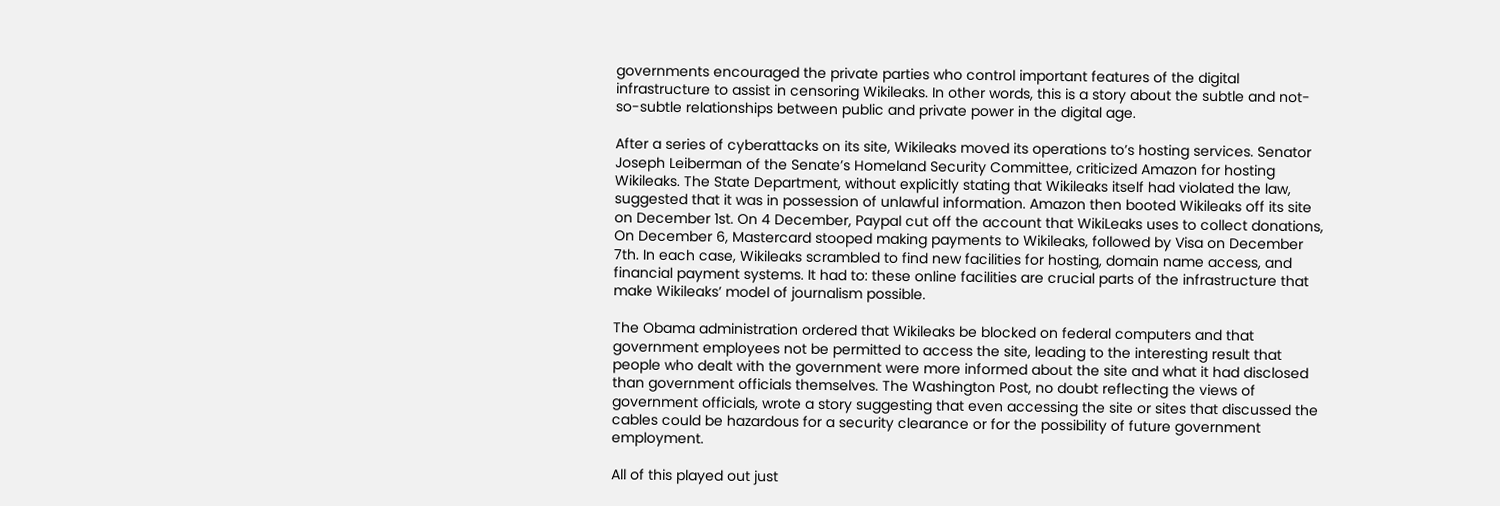governments encouraged the private parties who control important features of the digital infrastructure to assist in censoring Wikileaks. In other words, this is a story about the subtle and not-so-subtle relationships between public and private power in the digital age.

After a series of cyberattacks on its site, Wikileaks moved its operations to’s hosting services. Senator Joseph Leiberman of the Senate’s Homeland Security Committee, criticized Amazon for hosting Wikileaks. The State Department, without explicitly stating that Wikileaks itself had violated the law, suggested that it was in possession of unlawful information. Amazon then booted Wikileaks off its site on December 1st. On 4 December, Paypal cut off the account that WikiLeaks uses to collect donations, On December 6, Mastercard stooped making payments to Wikileaks, followed by Visa on December 7th. In each case, Wikileaks scrambled to find new facilities for hosting, domain name access, and financial payment systems. It had to: these online facilities are crucial parts of the infrastructure that make Wikileaks’ model of journalism possible.

The Obama administration ordered that Wikileaks be blocked on federal computers and that government employees not be permitted to access the site, leading to the interesting result that people who dealt with the government were more informed about the site and what it had disclosed than government officials themselves. The Washington Post, no doubt reflecting the views of government officials, wrote a story suggesting that even accessing the site or sites that discussed the cables could be hazardous for a security clearance or for the possibility of future government employment.

All of this played out just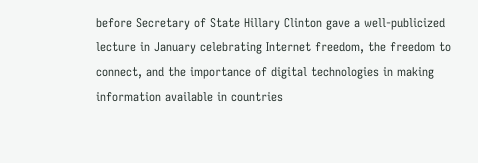before Secretary of State Hillary Clinton gave a well-publicized lecture in January celebrating Internet freedom, the freedom to connect, and the importance of digital technologies in making information available in countries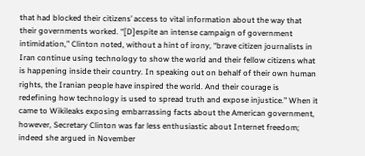that had blocked their citizens’ access to vital information about the way that their governments worked. “[D]espite an intense campaign of government intimidation,” Clinton noted, without a hint of irony, “brave citizen journalists in Iran continue using technology to show the world and their fellow citizens what is happening inside their country. In speaking out on behalf of their own human rights, the Iranian people have inspired the world. And their courage is redefining how technology is used to spread truth and expose injustice.” When it came to Wikileaks exposing embarrassing facts about the American government, however, Secretary Clinton was far less enthusiastic about Internet freedom; indeed she argued in November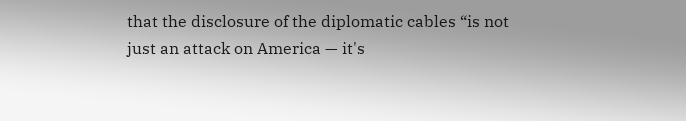that the disclosure of the diplomatic cables “is not just an attack on America — it's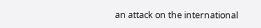an attack on the international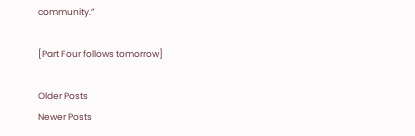community.”

[Part Four follows tomorrow]

Older Posts
Newer Posts